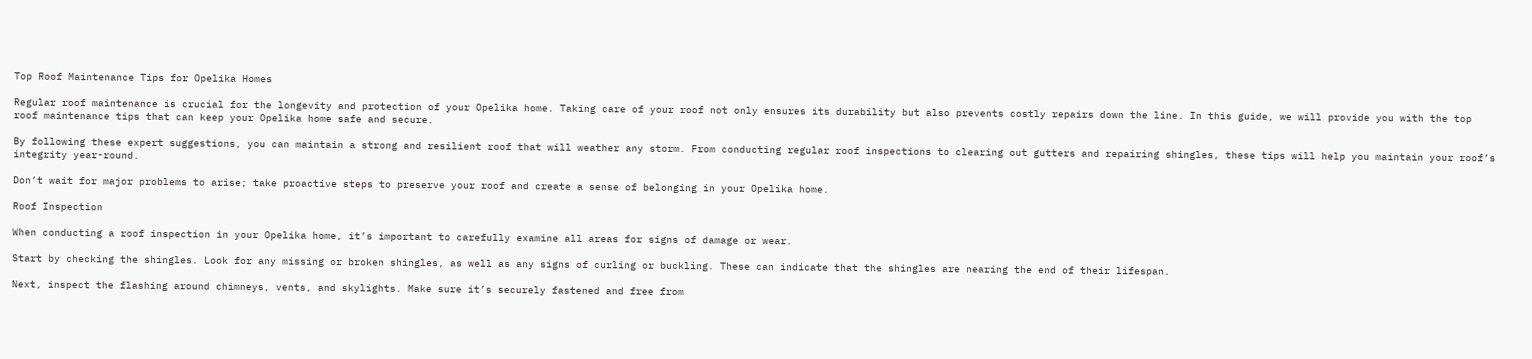Top Roof Maintenance Tips for Opelika Homes

Regular roof maintenance is crucial for the longevity and protection of your Opelika home. Taking care of your roof not only ensures its durability but also prevents costly repairs down the line. In this guide, we will provide you with the top roof maintenance tips that can keep your Opelika home safe and secure.

By following these expert suggestions, you can maintain a strong and resilient roof that will weather any storm. From conducting regular roof inspections to clearing out gutters and repairing shingles, these tips will help you maintain your roof’s integrity year-round.

Don’t wait for major problems to arise; take proactive steps to preserve your roof and create a sense of belonging in your Opelika home.

Roof Inspection

When conducting a roof inspection in your Opelika home, it’s important to carefully examine all areas for signs of damage or wear.

Start by checking the shingles. Look for any missing or broken shingles, as well as any signs of curling or buckling. These can indicate that the shingles are nearing the end of their lifespan.

Next, inspect the flashing around chimneys, vents, and skylights. Make sure it’s securely fastened and free from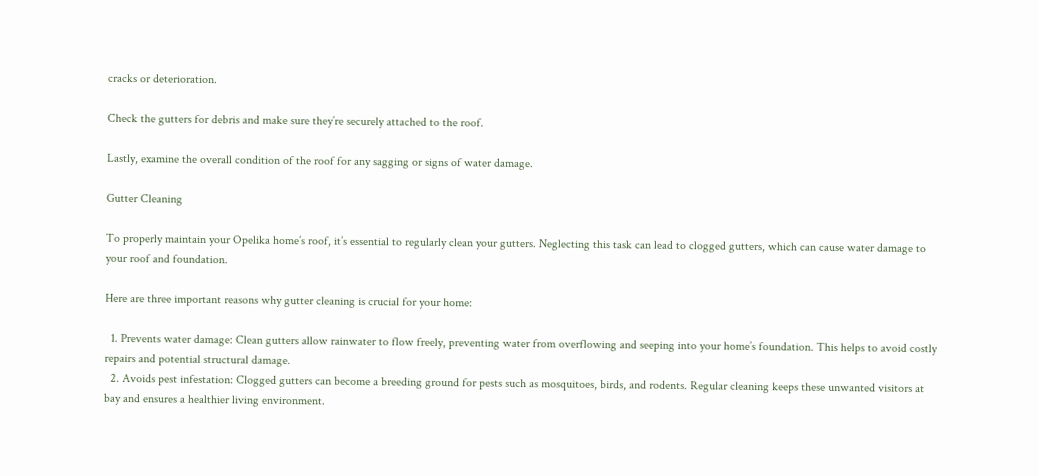cracks or deterioration.

Check the gutters for debris and make sure they’re securely attached to the roof.

Lastly, examine the overall condition of the roof for any sagging or signs of water damage.

Gutter Cleaning

To properly maintain your Opelika home’s roof, it’s essential to regularly clean your gutters. Neglecting this task can lead to clogged gutters, which can cause water damage to your roof and foundation.

Here are three important reasons why gutter cleaning is crucial for your home:

  1. Prevents water damage: Clean gutters allow rainwater to flow freely, preventing water from overflowing and seeping into your home’s foundation. This helps to avoid costly repairs and potential structural damage.
  2. Avoids pest infestation: Clogged gutters can become a breeding ground for pests such as mosquitoes, birds, and rodents. Regular cleaning keeps these unwanted visitors at bay and ensures a healthier living environment.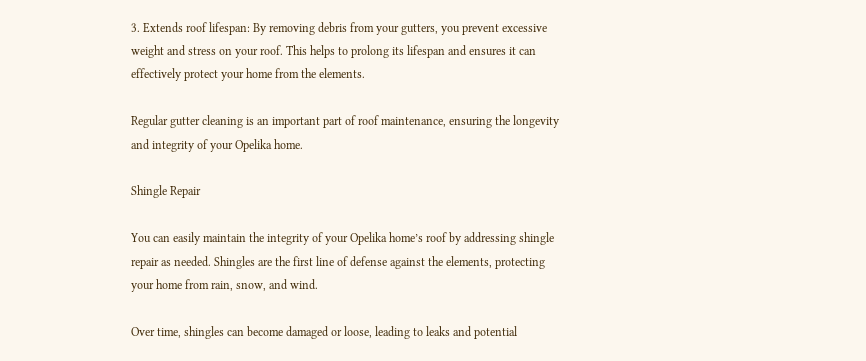3. Extends roof lifespan: By removing debris from your gutters, you prevent excessive weight and stress on your roof. This helps to prolong its lifespan and ensures it can effectively protect your home from the elements.

Regular gutter cleaning is an important part of roof maintenance, ensuring the longevity and integrity of your Opelika home.

Shingle Repair

You can easily maintain the integrity of your Opelika home’s roof by addressing shingle repair as needed. Shingles are the first line of defense against the elements, protecting your home from rain, snow, and wind.

Over time, shingles can become damaged or loose, leading to leaks and potential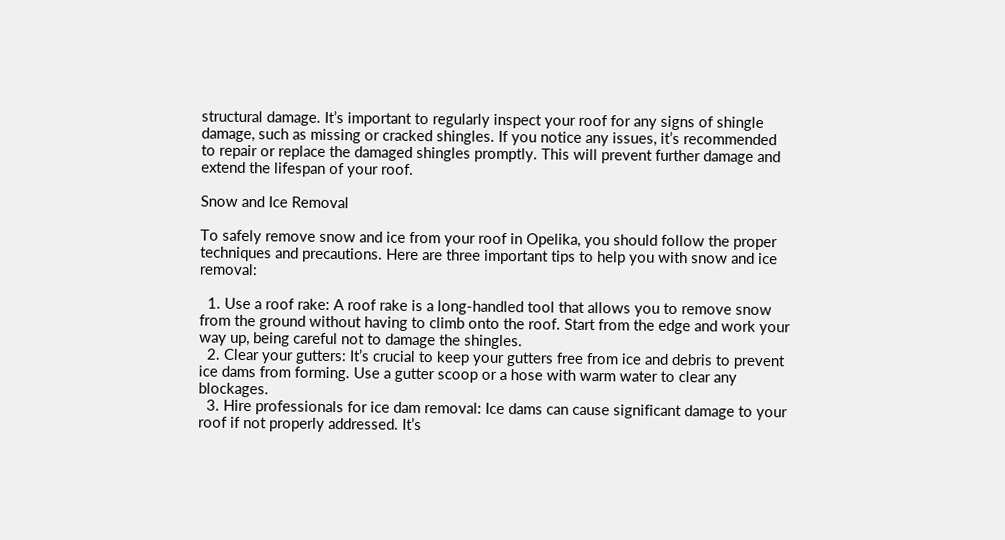structural damage. It’s important to regularly inspect your roof for any signs of shingle damage, such as missing or cracked shingles. If you notice any issues, it’s recommended to repair or replace the damaged shingles promptly. This will prevent further damage and extend the lifespan of your roof.

Snow and Ice Removal

To safely remove snow and ice from your roof in Opelika, you should follow the proper techniques and precautions. Here are three important tips to help you with snow and ice removal:

  1. Use a roof rake: A roof rake is a long-handled tool that allows you to remove snow from the ground without having to climb onto the roof. Start from the edge and work your way up, being careful not to damage the shingles.
  2. Clear your gutters: It’s crucial to keep your gutters free from ice and debris to prevent ice dams from forming. Use a gutter scoop or a hose with warm water to clear any blockages.
  3. Hire professionals for ice dam removal: Ice dams can cause significant damage to your roof if not properly addressed. It’s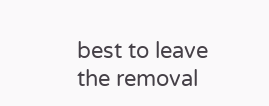best to leave the removal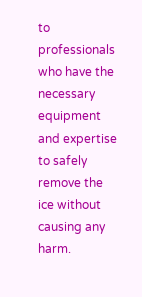to professionals who have the necessary equipment and expertise to safely remove the ice without causing any harm.